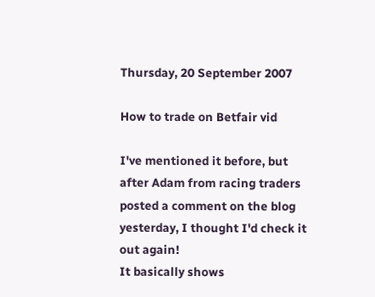Thursday, 20 September 2007

How to trade on Betfair vid

I've mentioned it before, but after Adam from racing traders posted a comment on the blog yesterday, I thought I'd check it out again!
It basically shows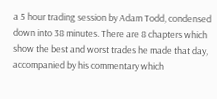a 5 hour trading session by Adam Todd, condensed down into 38 minutes. There are 8 chapters which show the best and worst trades he made that day, accompanied by his commentary which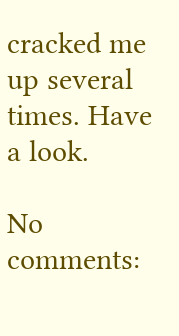cracked me up several times. Have a look.

No comments: